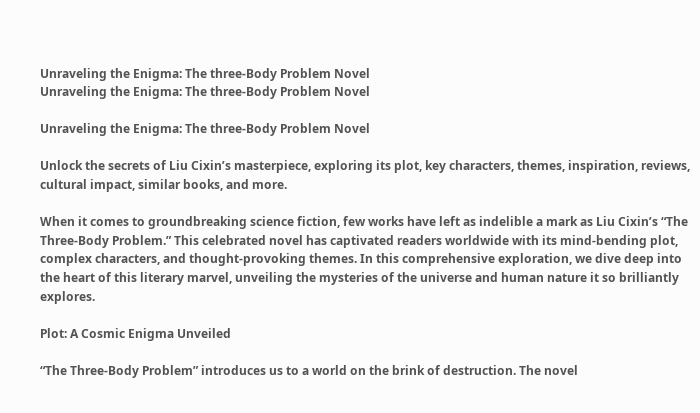Unraveling the Enigma: The three-Body Problem Novel
Unraveling the Enigma: The three-Body Problem Novel

Unraveling the Enigma: The three-Body Problem Novel

Unlock the secrets of Liu Cixin’s masterpiece, exploring its plot, key characters, themes, inspiration, reviews, cultural impact, similar books, and more.

When it comes to groundbreaking science fiction, few works have left as indelible a mark as Liu Cixin’s “The Three-Body Problem.” This celebrated novel has captivated readers worldwide with its mind-bending plot, complex characters, and thought-provoking themes. In this comprehensive exploration, we dive deep into the heart of this literary marvel, unveiling the mysteries of the universe and human nature it so brilliantly explores.

Plot: A Cosmic Enigma Unveiled

“The Three-Body Problem” introduces us to a world on the brink of destruction. The novel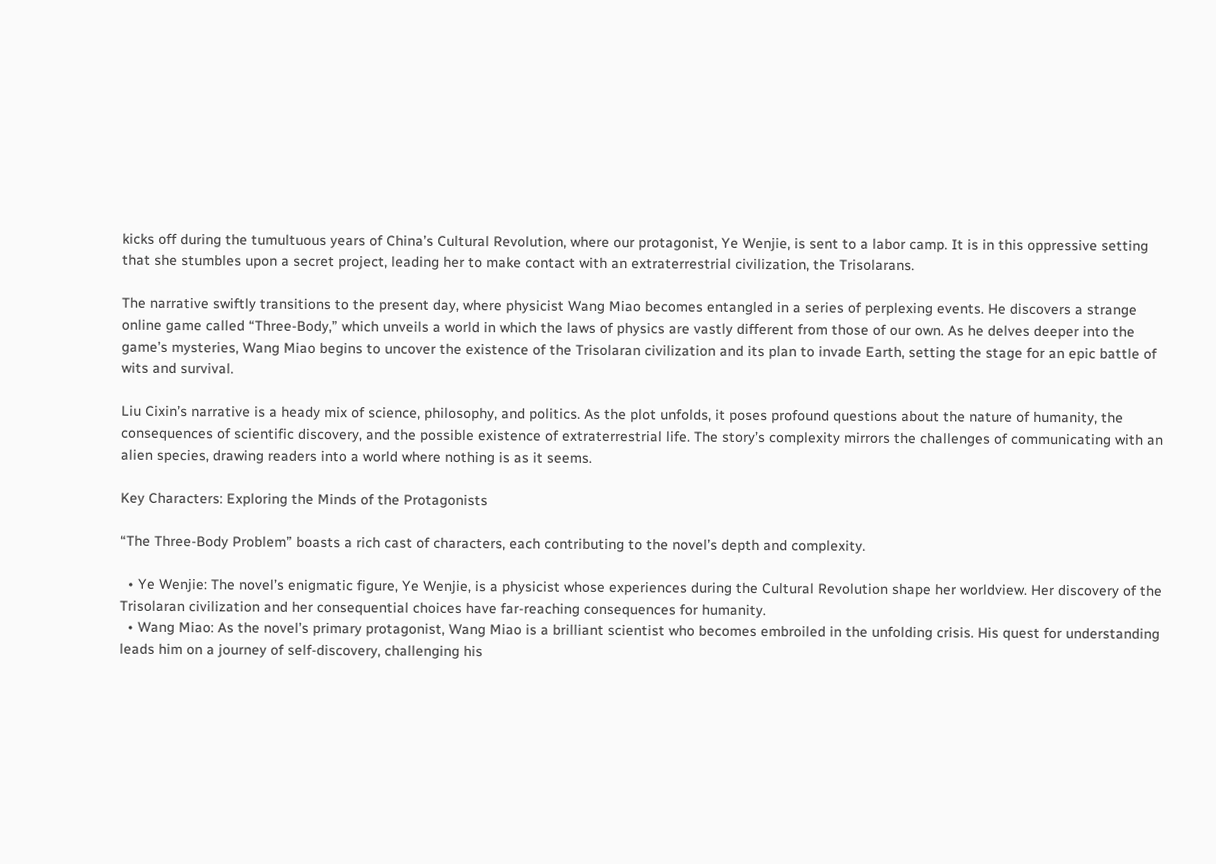kicks off during the tumultuous years of China’s Cultural Revolution, where our protagonist, Ye Wenjie, is sent to a labor camp. It is in this oppressive setting that she stumbles upon a secret project, leading her to make contact with an extraterrestrial civilization, the Trisolarans.

The narrative swiftly transitions to the present day, where physicist Wang Miao becomes entangled in a series of perplexing events. He discovers a strange online game called “Three-Body,” which unveils a world in which the laws of physics are vastly different from those of our own. As he delves deeper into the game’s mysteries, Wang Miao begins to uncover the existence of the Trisolaran civilization and its plan to invade Earth, setting the stage for an epic battle of wits and survival.

Liu Cixin’s narrative is a heady mix of science, philosophy, and politics. As the plot unfolds, it poses profound questions about the nature of humanity, the consequences of scientific discovery, and the possible existence of extraterrestrial life. The story’s complexity mirrors the challenges of communicating with an alien species, drawing readers into a world where nothing is as it seems.

Key Characters: Exploring the Minds of the Protagonists

“The Three-Body Problem” boasts a rich cast of characters, each contributing to the novel’s depth and complexity.

  • Ye Wenjie: The novel’s enigmatic figure, Ye Wenjie, is a physicist whose experiences during the Cultural Revolution shape her worldview. Her discovery of the Trisolaran civilization and her consequential choices have far-reaching consequences for humanity.
  • Wang Miao: As the novel’s primary protagonist, Wang Miao is a brilliant scientist who becomes embroiled in the unfolding crisis. His quest for understanding leads him on a journey of self-discovery, challenging his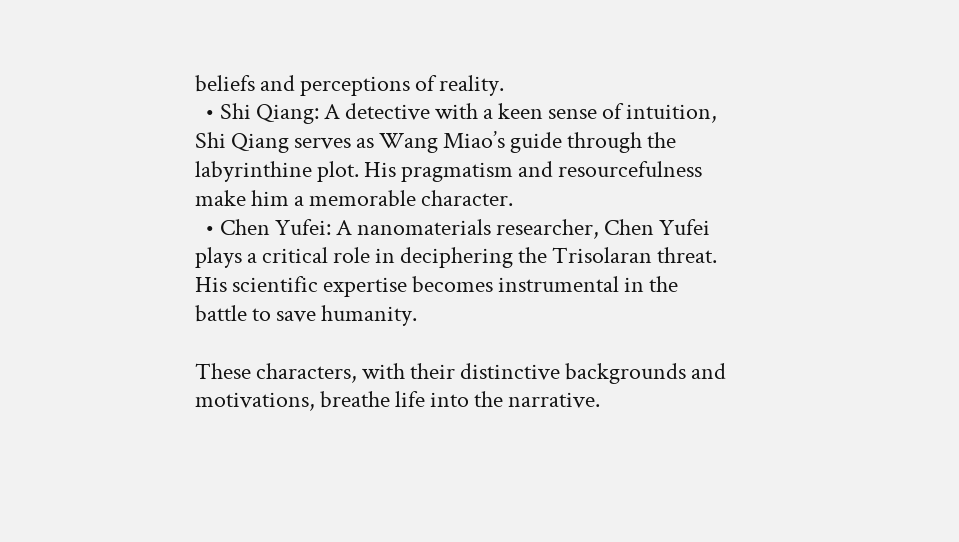beliefs and perceptions of reality.
  • Shi Qiang: A detective with a keen sense of intuition, Shi Qiang serves as Wang Miao’s guide through the labyrinthine plot. His pragmatism and resourcefulness make him a memorable character.
  • Chen Yufei: A nanomaterials researcher, Chen Yufei plays a critical role in deciphering the Trisolaran threat. His scientific expertise becomes instrumental in the battle to save humanity.

These characters, with their distinctive backgrounds and motivations, breathe life into the narrative.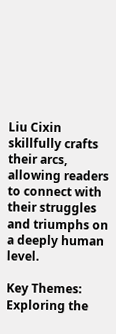Liu Cixin skillfully crafts their arcs, allowing readers to connect with their struggles and triumphs on a deeply human level.

Key Themes: Exploring the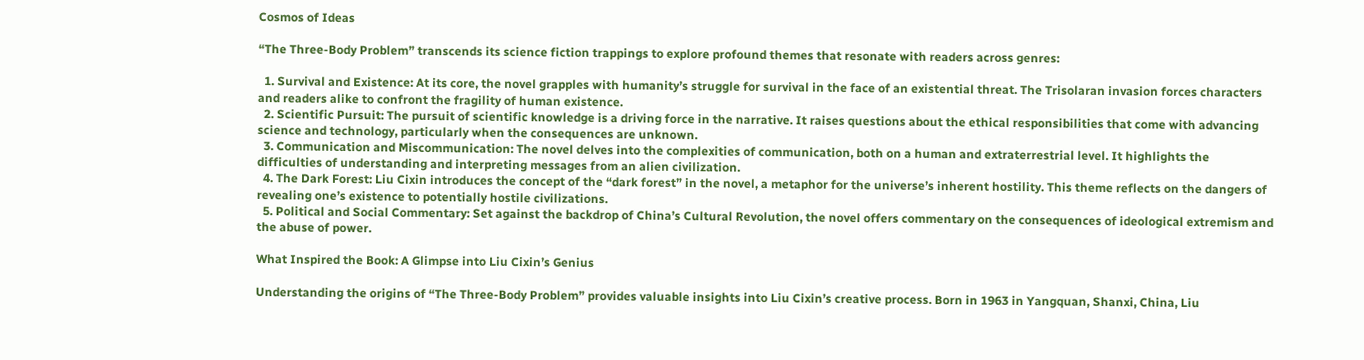Cosmos of Ideas

“The Three-Body Problem” transcends its science fiction trappings to explore profound themes that resonate with readers across genres:

  1. Survival and Existence: At its core, the novel grapples with humanity’s struggle for survival in the face of an existential threat. The Trisolaran invasion forces characters and readers alike to confront the fragility of human existence.
  2. Scientific Pursuit: The pursuit of scientific knowledge is a driving force in the narrative. It raises questions about the ethical responsibilities that come with advancing science and technology, particularly when the consequences are unknown.
  3. Communication and Miscommunication: The novel delves into the complexities of communication, both on a human and extraterrestrial level. It highlights the difficulties of understanding and interpreting messages from an alien civilization.
  4. The Dark Forest: Liu Cixin introduces the concept of the “dark forest” in the novel, a metaphor for the universe’s inherent hostility. This theme reflects on the dangers of revealing one’s existence to potentially hostile civilizations.
  5. Political and Social Commentary: Set against the backdrop of China’s Cultural Revolution, the novel offers commentary on the consequences of ideological extremism and the abuse of power.

What Inspired the Book: A Glimpse into Liu Cixin’s Genius

Understanding the origins of “The Three-Body Problem” provides valuable insights into Liu Cixin’s creative process. Born in 1963 in Yangquan, Shanxi, China, Liu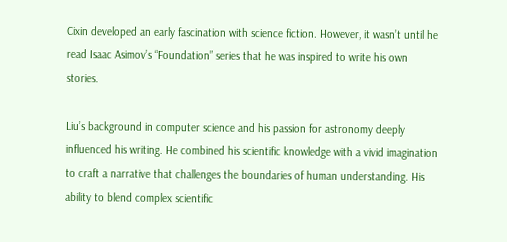Cixin developed an early fascination with science fiction. However, it wasn’t until he read Isaac Asimov’s “Foundation” series that he was inspired to write his own stories.

Liu’s background in computer science and his passion for astronomy deeply influenced his writing. He combined his scientific knowledge with a vivid imagination to craft a narrative that challenges the boundaries of human understanding. His ability to blend complex scientific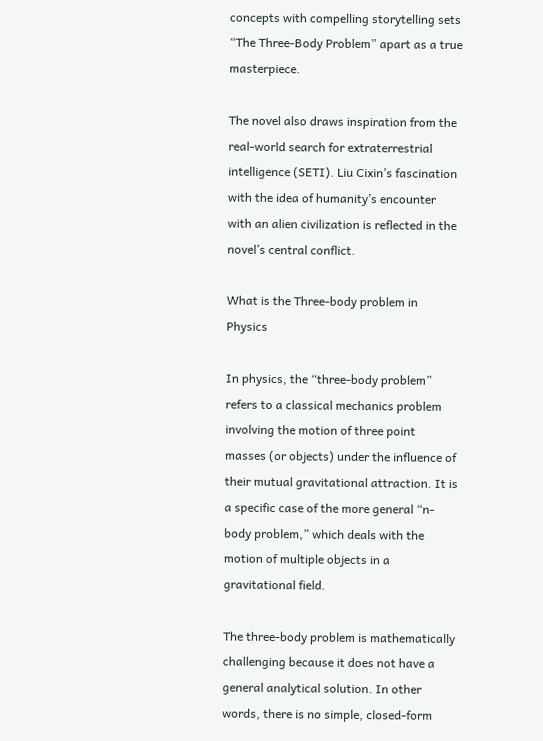concepts with compelling storytelling sets “The Three-Body Problem” apart as a true masterpiece.

The novel also draws inspiration from the real-world search for extraterrestrial intelligence (SETI). Liu Cixin’s fascination with the idea of humanity’s encounter with an alien civilization is reflected in the novel’s central conflict.

What is the Three-body problem in Physics

In physics, the “three-body problem” refers to a classical mechanics problem involving the motion of three point masses (or objects) under the influence of their mutual gravitational attraction. It is a specific case of the more general “n-body problem,” which deals with the motion of multiple objects in a gravitational field.

The three-body problem is mathematically challenging because it does not have a general analytical solution. In other words, there is no simple, closed-form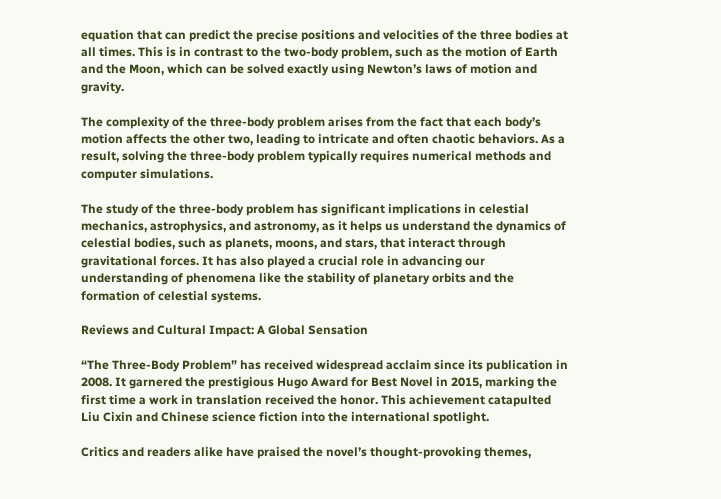equation that can predict the precise positions and velocities of the three bodies at all times. This is in contrast to the two-body problem, such as the motion of Earth and the Moon, which can be solved exactly using Newton’s laws of motion and gravity.

The complexity of the three-body problem arises from the fact that each body’s motion affects the other two, leading to intricate and often chaotic behaviors. As a result, solving the three-body problem typically requires numerical methods and computer simulations.

The study of the three-body problem has significant implications in celestial mechanics, astrophysics, and astronomy, as it helps us understand the dynamics of celestial bodies, such as planets, moons, and stars, that interact through gravitational forces. It has also played a crucial role in advancing our understanding of phenomena like the stability of planetary orbits and the formation of celestial systems.

Reviews and Cultural Impact: A Global Sensation

“The Three-Body Problem” has received widespread acclaim since its publication in 2008. It garnered the prestigious Hugo Award for Best Novel in 2015, marking the first time a work in translation received the honor. This achievement catapulted Liu Cixin and Chinese science fiction into the international spotlight.

Critics and readers alike have praised the novel’s thought-provoking themes,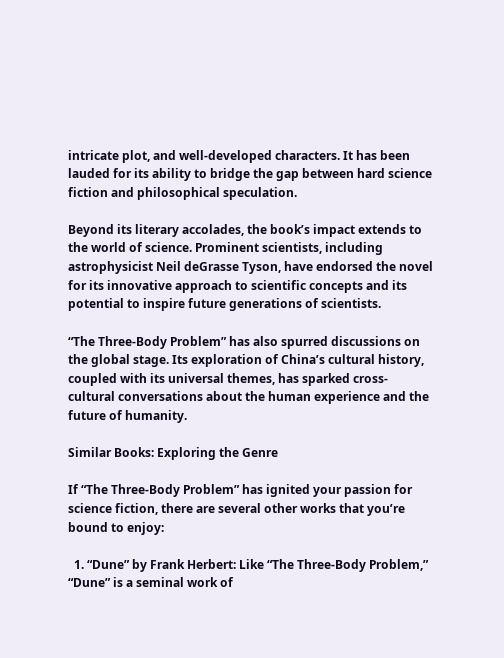intricate plot, and well-developed characters. It has been lauded for its ability to bridge the gap between hard science fiction and philosophical speculation.

Beyond its literary accolades, the book’s impact extends to the world of science. Prominent scientists, including astrophysicist Neil deGrasse Tyson, have endorsed the novel for its innovative approach to scientific concepts and its potential to inspire future generations of scientists.

“The Three-Body Problem” has also spurred discussions on the global stage. Its exploration of China’s cultural history, coupled with its universal themes, has sparked cross-cultural conversations about the human experience and the future of humanity.

Similar Books: Exploring the Genre

If “The Three-Body Problem” has ignited your passion for science fiction, there are several other works that you’re bound to enjoy:

  1. “Dune” by Frank Herbert: Like “The Three-Body Problem,” “Dune” is a seminal work of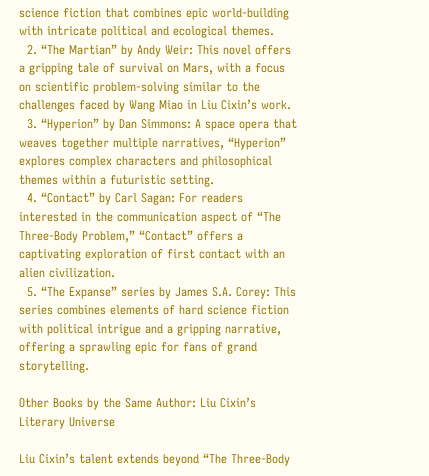science fiction that combines epic world-building with intricate political and ecological themes.
  2. “The Martian” by Andy Weir: This novel offers a gripping tale of survival on Mars, with a focus on scientific problem-solving similar to the challenges faced by Wang Miao in Liu Cixin’s work.
  3. “Hyperion” by Dan Simmons: A space opera that weaves together multiple narratives, “Hyperion” explores complex characters and philosophical themes within a futuristic setting.
  4. “Contact” by Carl Sagan: For readers interested in the communication aspect of “The Three-Body Problem,” “Contact” offers a captivating exploration of first contact with an alien civilization.
  5. “The Expanse” series by James S.A. Corey: This series combines elements of hard science fiction with political intrigue and a gripping narrative, offering a sprawling epic for fans of grand storytelling.

Other Books by the Same Author: Liu Cixin’s Literary Universe

Liu Cixin’s talent extends beyond “The Three-Body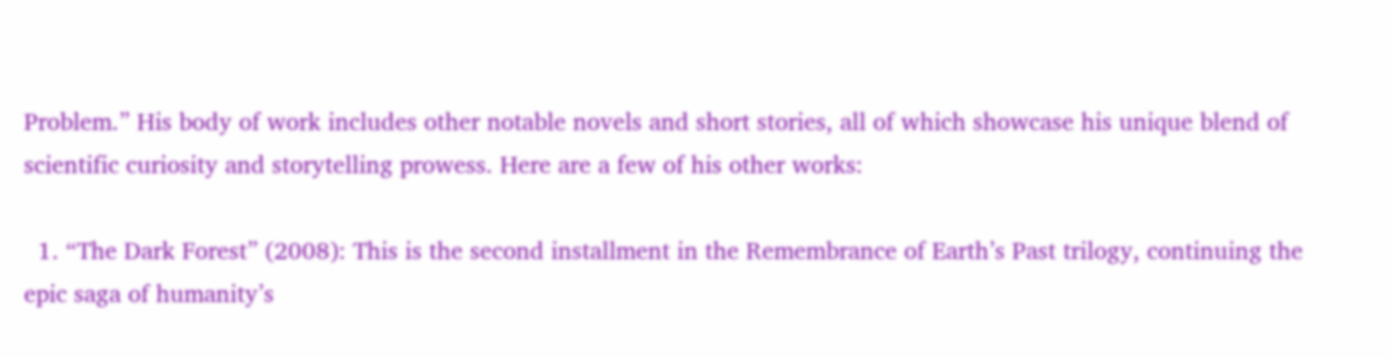Problem.” His body of work includes other notable novels and short stories, all of which showcase his unique blend of scientific curiosity and storytelling prowess. Here are a few of his other works:

  1. “The Dark Forest” (2008): This is the second installment in the Remembrance of Earth’s Past trilogy, continuing the epic saga of humanity’s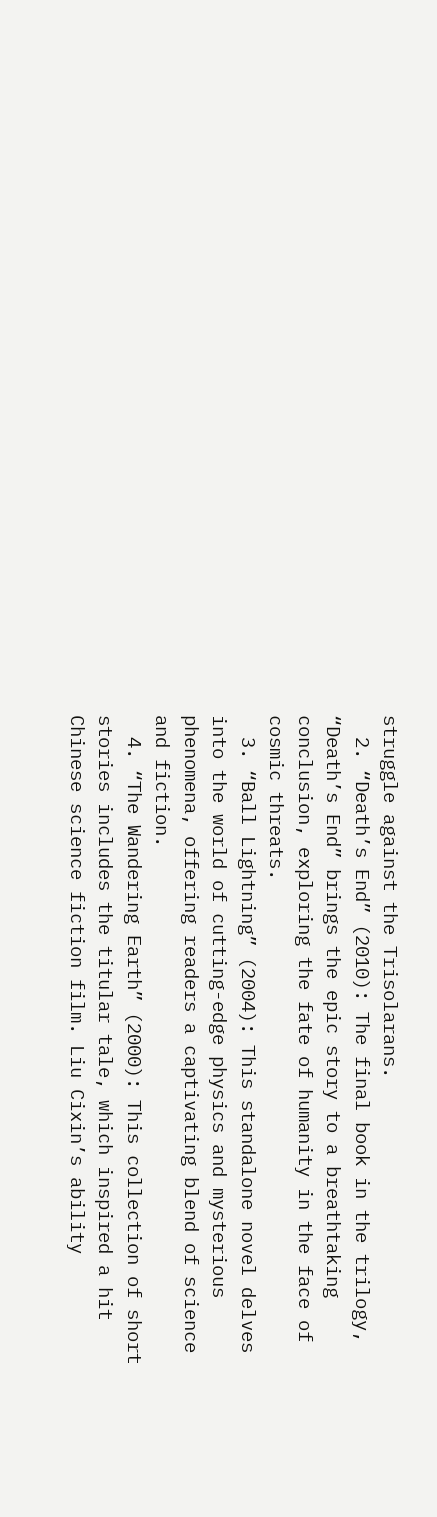struggle against the Trisolarans.
  2. “Death’s End” (2010): The final book in the trilogy, “Death’s End” brings the epic story to a breathtaking conclusion, exploring the fate of humanity in the face of cosmic threats.
  3. “Ball Lightning” (2004): This standalone novel delves into the world of cutting-edge physics and mysterious phenomena, offering readers a captivating blend of science and fiction.
  4. “The Wandering Earth” (2000): This collection of short stories includes the titular tale, which inspired a hit Chinese science fiction film. Liu Cixin’s ability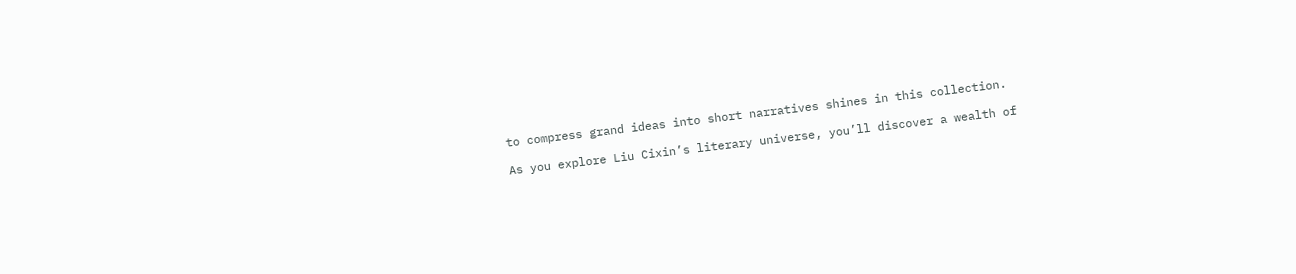to compress grand ideas into short narratives shines in this collection.

As you explore Liu Cixin’s literary universe, you’ll discover a wealth of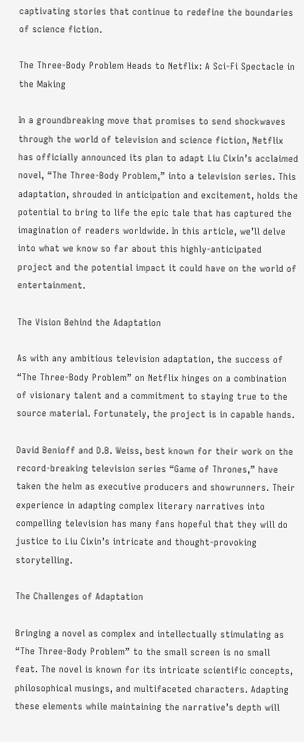captivating stories that continue to redefine the boundaries of science fiction.

The Three-Body Problem Heads to Netflix: A Sci-Fi Spectacle in the Making

In a groundbreaking move that promises to send shockwaves through the world of television and science fiction, Netflix has officially announced its plan to adapt Liu Cixin’s acclaimed novel, “The Three-Body Problem,” into a television series. This adaptation, shrouded in anticipation and excitement, holds the potential to bring to life the epic tale that has captured the imagination of readers worldwide. In this article, we’ll delve into what we know so far about this highly-anticipated project and the potential impact it could have on the world of entertainment.

The Vision Behind the Adaptation

As with any ambitious television adaptation, the success of “The Three-Body Problem” on Netflix hinges on a combination of visionary talent and a commitment to staying true to the source material. Fortunately, the project is in capable hands.

David Benioff and D.B. Weiss, best known for their work on the record-breaking television series “Game of Thrones,” have taken the helm as executive producers and showrunners. Their experience in adapting complex literary narratives into compelling television has many fans hopeful that they will do justice to Liu Cixin’s intricate and thought-provoking storytelling.

The Challenges of Adaptation

Bringing a novel as complex and intellectually stimulating as “The Three-Body Problem” to the small screen is no small feat. The novel is known for its intricate scientific concepts, philosophical musings, and multifaceted characters. Adapting these elements while maintaining the narrative’s depth will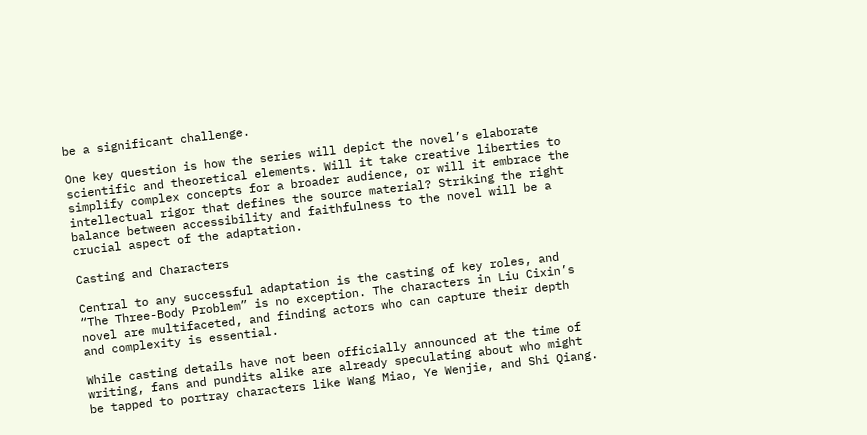be a significant challenge.

One key question is how the series will depict the novel’s elaborate scientific and theoretical elements. Will it take creative liberties to simplify complex concepts for a broader audience, or will it embrace the intellectual rigor that defines the source material? Striking the right balance between accessibility and faithfulness to the novel will be a crucial aspect of the adaptation.

Casting and Characters

Central to any successful adaptation is the casting of key roles, and “The Three-Body Problem” is no exception. The characters in Liu Cixin’s novel are multifaceted, and finding actors who can capture their depth and complexity is essential.

While casting details have not been officially announced at the time of writing, fans and pundits alike are already speculating about who might be tapped to portray characters like Wang Miao, Ye Wenjie, and Shi Qiang.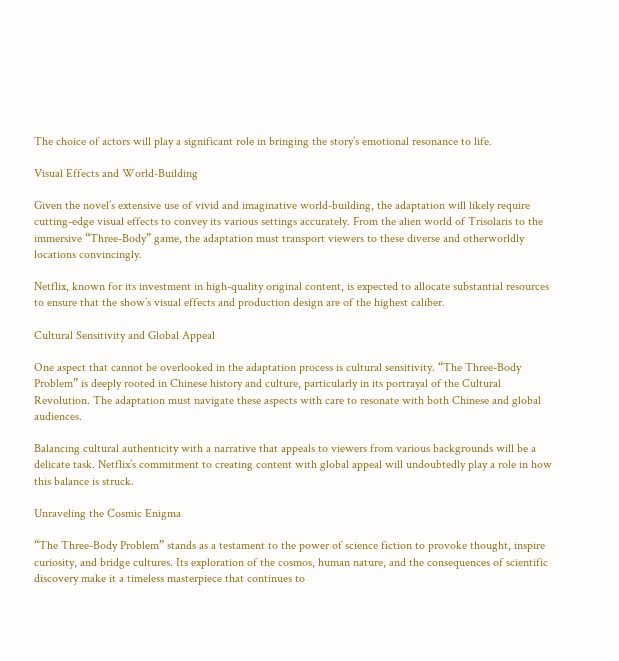The choice of actors will play a significant role in bringing the story’s emotional resonance to life.

Visual Effects and World-Building

Given the novel’s extensive use of vivid and imaginative world-building, the adaptation will likely require cutting-edge visual effects to convey its various settings accurately. From the alien world of Trisolaris to the immersive “Three-Body” game, the adaptation must transport viewers to these diverse and otherworldly locations convincingly.

Netflix, known for its investment in high-quality original content, is expected to allocate substantial resources to ensure that the show’s visual effects and production design are of the highest caliber.

Cultural Sensitivity and Global Appeal

One aspect that cannot be overlooked in the adaptation process is cultural sensitivity. “The Three-Body Problem” is deeply rooted in Chinese history and culture, particularly in its portrayal of the Cultural Revolution. The adaptation must navigate these aspects with care to resonate with both Chinese and global audiences.

Balancing cultural authenticity with a narrative that appeals to viewers from various backgrounds will be a delicate task. Netflix’s commitment to creating content with global appeal will undoubtedly play a role in how this balance is struck.

Unraveling the Cosmic Enigma

“The Three-Body Problem” stands as a testament to the power of science fiction to provoke thought, inspire curiosity, and bridge cultures. Its exploration of the cosmos, human nature, and the consequences of scientific discovery make it a timeless masterpiece that continues to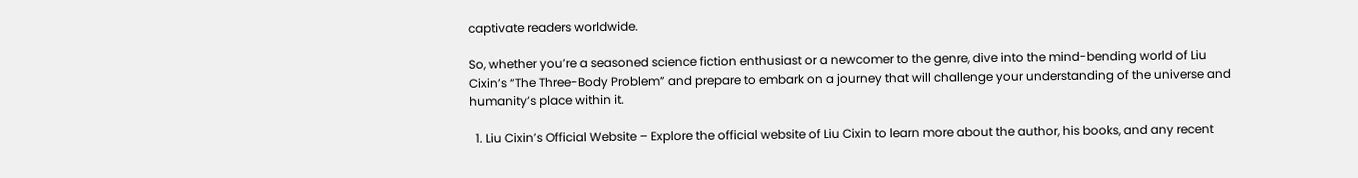captivate readers worldwide.

So, whether you’re a seasoned science fiction enthusiast or a newcomer to the genre, dive into the mind-bending world of Liu Cixin’s “The Three-Body Problem” and prepare to embark on a journey that will challenge your understanding of the universe and humanity’s place within it.

  1. Liu Cixin’s Official Website – Explore the official website of Liu Cixin to learn more about the author, his books, and any recent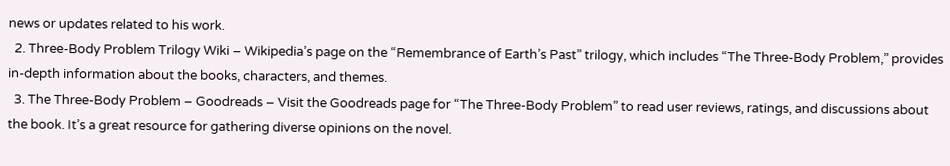news or updates related to his work.
  2. Three-Body Problem Trilogy Wiki – Wikipedia’s page on the “Remembrance of Earth’s Past” trilogy, which includes “The Three-Body Problem,” provides in-depth information about the books, characters, and themes.
  3. The Three-Body Problem – Goodreads – Visit the Goodreads page for “The Three-Body Problem” to read user reviews, ratings, and discussions about the book. It’s a great resource for gathering diverse opinions on the novel.